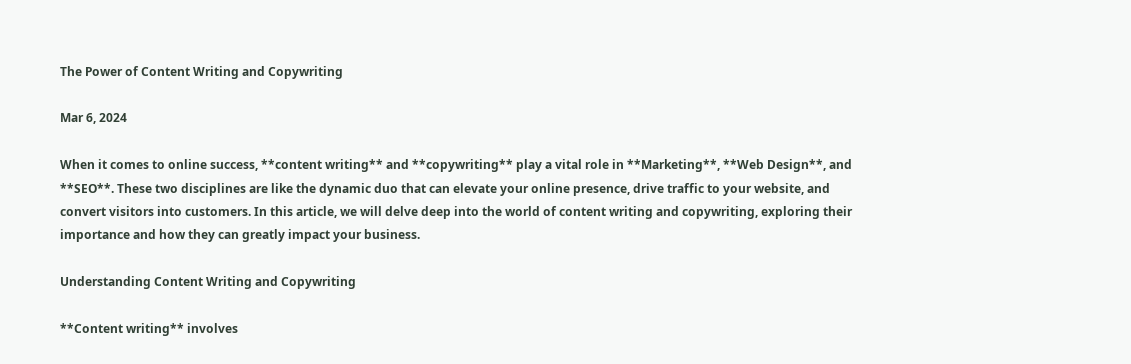The Power of Content Writing and Copywriting

Mar 6, 2024

When it comes to online success, **content writing** and **copywriting** play a vital role in **Marketing**, **Web Design**, and **SEO**. These two disciplines are like the dynamic duo that can elevate your online presence, drive traffic to your website, and convert visitors into customers. In this article, we will delve deep into the world of content writing and copywriting, exploring their importance and how they can greatly impact your business.

Understanding Content Writing and Copywriting

**Content writing** involves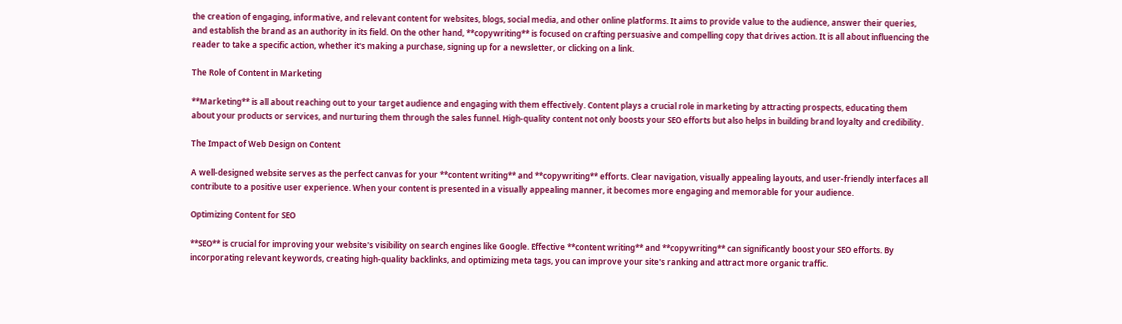the creation of engaging, informative, and relevant content for websites, blogs, social media, and other online platforms. It aims to provide value to the audience, answer their queries, and establish the brand as an authority in its field. On the other hand, **copywriting** is focused on crafting persuasive and compelling copy that drives action. It is all about influencing the reader to take a specific action, whether it's making a purchase, signing up for a newsletter, or clicking on a link.

The Role of Content in Marketing

**Marketing** is all about reaching out to your target audience and engaging with them effectively. Content plays a crucial role in marketing by attracting prospects, educating them about your products or services, and nurturing them through the sales funnel. High-quality content not only boosts your SEO efforts but also helps in building brand loyalty and credibility.

The Impact of Web Design on Content

A well-designed website serves as the perfect canvas for your **content writing** and **copywriting** efforts. Clear navigation, visually appealing layouts, and user-friendly interfaces all contribute to a positive user experience. When your content is presented in a visually appealing manner, it becomes more engaging and memorable for your audience.

Optimizing Content for SEO

**SEO** is crucial for improving your website's visibility on search engines like Google. Effective **content writing** and **copywriting** can significantly boost your SEO efforts. By incorporating relevant keywords, creating high-quality backlinks, and optimizing meta tags, you can improve your site's ranking and attract more organic traffic.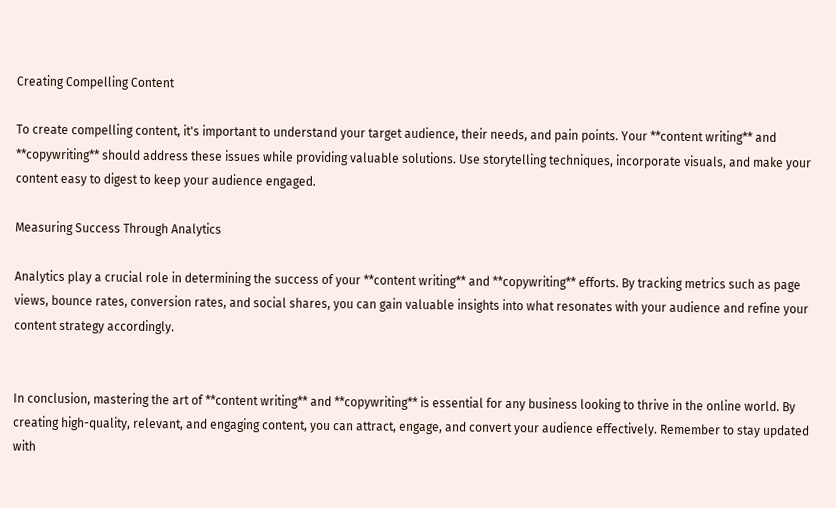Creating Compelling Content

To create compelling content, it's important to understand your target audience, their needs, and pain points. Your **content writing** and **copywriting** should address these issues while providing valuable solutions. Use storytelling techniques, incorporate visuals, and make your content easy to digest to keep your audience engaged.

Measuring Success Through Analytics

Analytics play a crucial role in determining the success of your **content writing** and **copywriting** efforts. By tracking metrics such as page views, bounce rates, conversion rates, and social shares, you can gain valuable insights into what resonates with your audience and refine your content strategy accordingly.


In conclusion, mastering the art of **content writing** and **copywriting** is essential for any business looking to thrive in the online world. By creating high-quality, relevant, and engaging content, you can attract, engage, and convert your audience effectively. Remember to stay updated with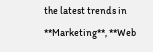the latest trends in **Marketing**, **Web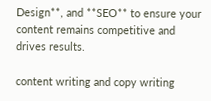Design**, and **SEO** to ensure your content remains competitive and drives results.

content writing and copy writing